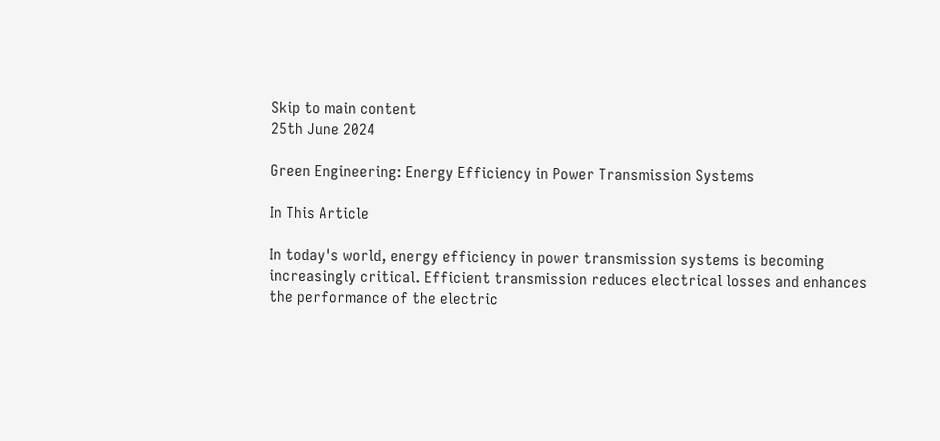Skip to main content
25th June 2024

Green Engineering: Energy Efficiency in Power Transmission Systems

In This Article

In today's world, energy efficiency in power transmission systems is becoming increasingly critical. Efficient transmission reduces electrical losses and enhances the performance of the electric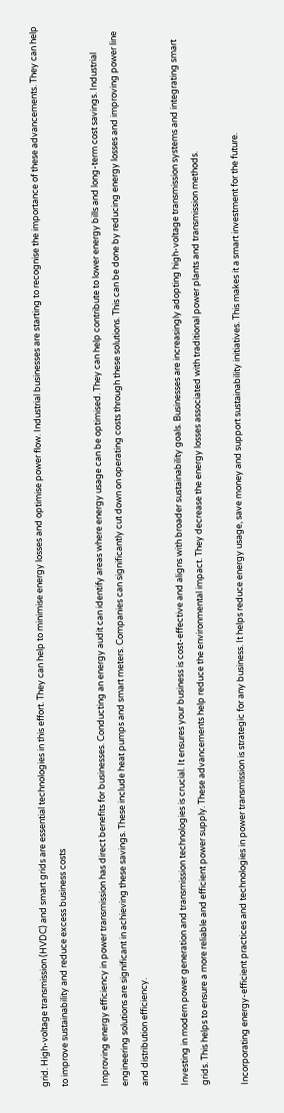grid. High-voltage transmission (HVDC) and smart grids are essential technologies in this effort. They can help to minimise energy losses and optimise power flow. Industrial businesses are starting to recognise the importance of these advancements. They can help to improve sustainability and reduce excess business costs

Improving energy efficiency in power transmission has direct benefits for businesses. Conducting an energy audit can identify areas where energy usage can be optimised. They can help contribute to lower energy bills and long-term cost savings. Industrial engineering solutions are significant in achieving these savings. These include heat pumps and smart meters. Companies can significantly cut down on operating costs through these solutions. This can be done by reducing energy losses and improving power line and distribution efficiency.

Investing in modern power generation and transmission technologies is crucial. It ensures your business is cost-effective and aligns with broader sustainability goals. Businesses are increasingly adopting high-voltage transmission systems and integrating smart grids. This helps to ensure a more reliable and efficient power supply. These advancements help reduce the environmental impact. They decrease the energy losses associated with traditional power plants and transmission methods.

Incorporating energy-efficient practices and technologies in power transmission is strategic for any business. It helps reduce energy usage, save money and support sustainability initiatives. This makes it a smart investment for the future.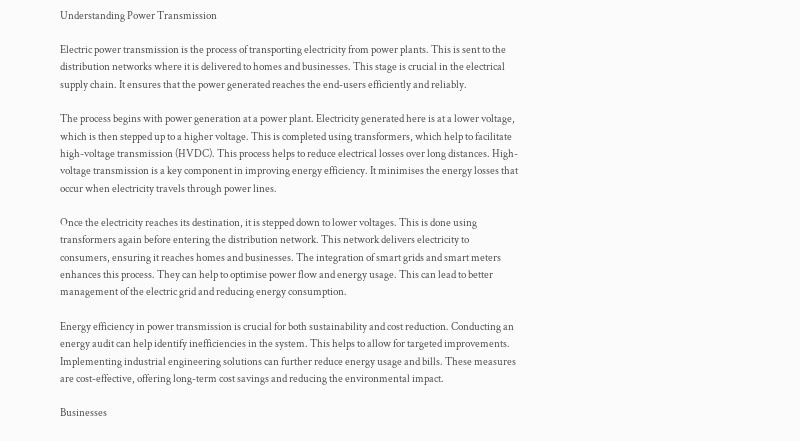Understanding Power Transmission

Electric power transmission is the process of transporting electricity from power plants. This is sent to the distribution networks where it is delivered to homes and businesses. This stage is crucial in the electrical supply chain. It ensures that the power generated reaches the end-users efficiently and reliably.

The process begins with power generation at a power plant. Electricity generated here is at a lower voltage, which is then stepped up to a higher voltage. This is completed using transformers, which help to facilitate high-voltage transmission (HVDC). This process helps to reduce electrical losses over long distances. High-voltage transmission is a key component in improving energy efficiency. It minimises the energy losses that occur when electricity travels through power lines.

Once the electricity reaches its destination, it is stepped down to lower voltages. This is done using transformers again before entering the distribution network. This network delivers electricity to consumers, ensuring it reaches homes and businesses. The integration of smart grids and smart meters enhances this process. They can help to optimise power flow and energy usage. This can lead to better management of the electric grid and reducing energy consumption.

Energy efficiency in power transmission is crucial for both sustainability and cost reduction. Conducting an energy audit can help identify inefficiencies in the system. This helps to allow for targeted improvements. Implementing industrial engineering solutions can further reduce energy usage and bills. These measures are cost-effective, offering long-term cost savings and reducing the environmental impact.

Businesses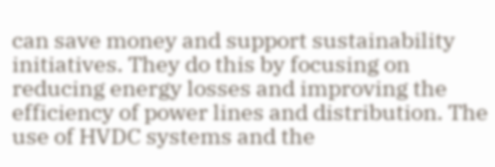can save money and support sustainability initiatives. They do this by focusing on reducing energy losses and improving the efficiency of power lines and distribution. The use of HVDC systems and the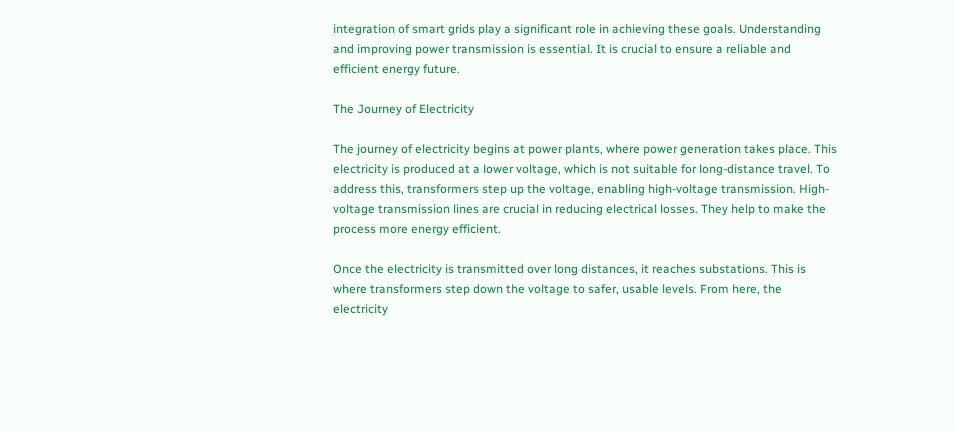integration of smart grids play a significant role in achieving these goals. Understanding and improving power transmission is essential. It is crucial to ensure a reliable and efficient energy future.

The Journey of Electricity

The journey of electricity begins at power plants, where power generation takes place. This electricity is produced at a lower voltage, which is not suitable for long-distance travel. To address this, transformers step up the voltage, enabling high-voltage transmission. High-voltage transmission lines are crucial in reducing electrical losses. They help to make the process more energy efficient.

Once the electricity is transmitted over long distances, it reaches substations. This is where transformers step down the voltage to safer, usable levels. From here, the electricity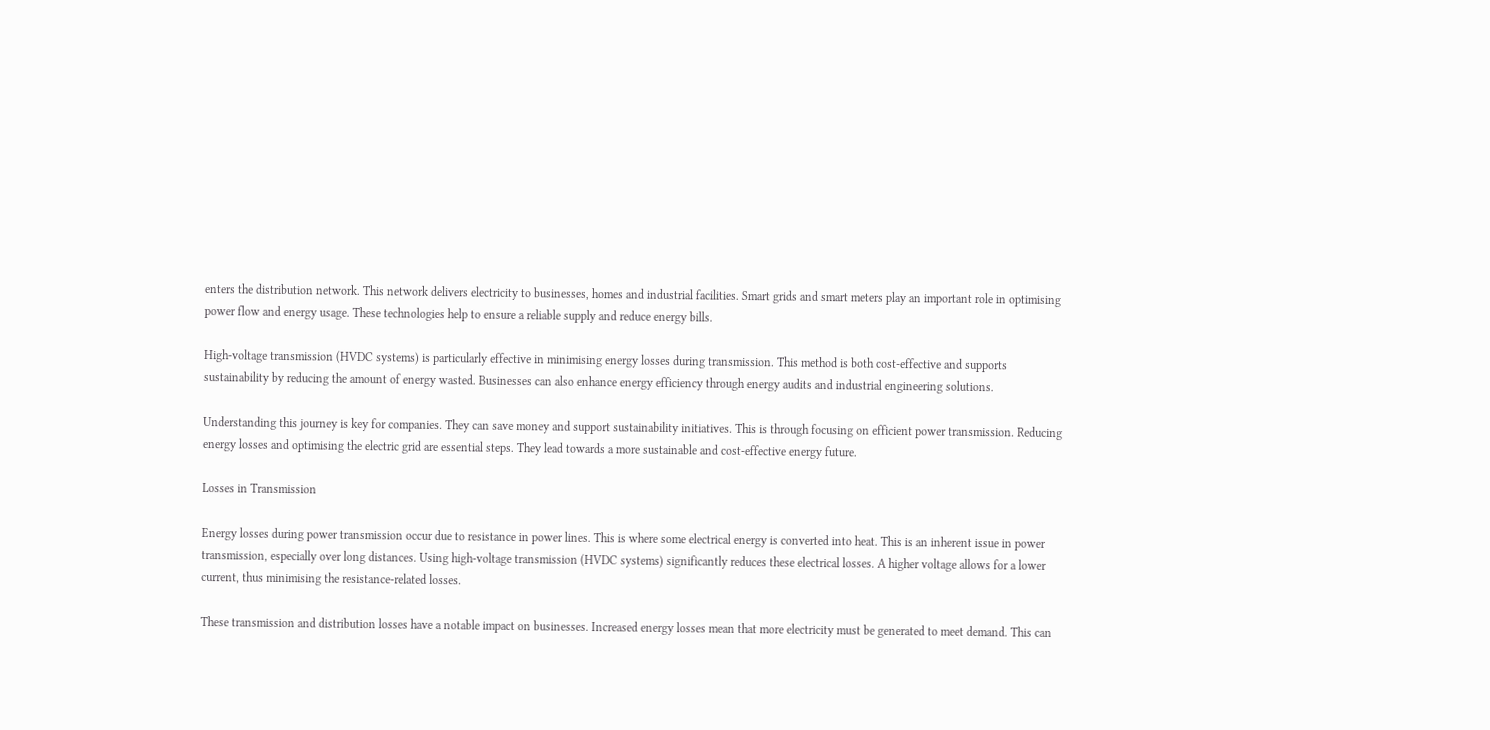enters the distribution network. This network delivers electricity to businesses, homes and industrial facilities. Smart grids and smart meters play an important role in optimising power flow and energy usage. These technologies help to ensure a reliable supply and reduce energy bills.

High-voltage transmission (HVDC systems) is particularly effective in minimising energy losses during transmission. This method is both cost-effective and supports sustainability by reducing the amount of energy wasted. Businesses can also enhance energy efficiency through energy audits and industrial engineering solutions.

Understanding this journey is key for companies. They can save money and support sustainability initiatives. This is through focusing on efficient power transmission. Reducing energy losses and optimising the electric grid are essential steps. They lead towards a more sustainable and cost-effective energy future.

Losses in Transmission

Energy losses during power transmission occur due to resistance in power lines. This is where some electrical energy is converted into heat. This is an inherent issue in power transmission, especially over long distances. Using high-voltage transmission (HVDC systems) significantly reduces these electrical losses. A higher voltage allows for a lower current, thus minimising the resistance-related losses.

These transmission and distribution losses have a notable impact on businesses. Increased energy losses mean that more electricity must be generated to meet demand. This can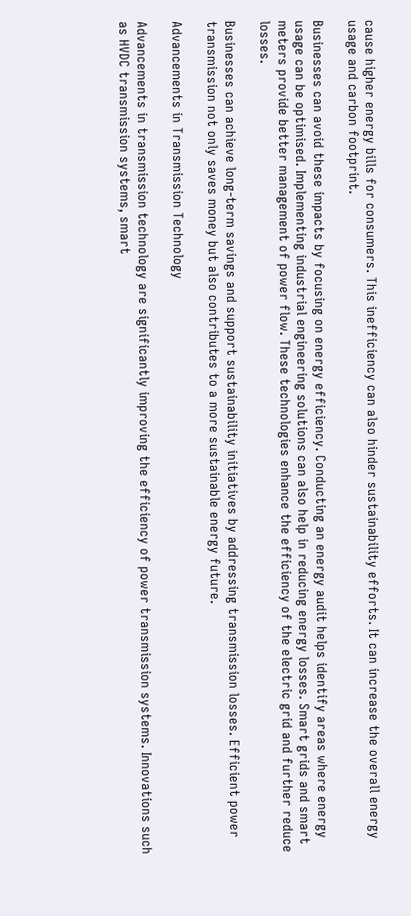cause higher energy bills for consumers. This inefficiency can also hinder sustainability efforts. It can increase the overall energy usage and carbon footprint.

Businesses can avoid these impacts by focusing on energy efficiency. Conducting an energy audit helps identify areas where energy usage can be optimised. Implementing industrial engineering solutions can also help in reducing energy losses. Smart grids and smart meters provide better management of power flow. These technologies enhance the efficiency of the electric grid and further reduce losses.

Businesses can achieve long-term savings and support sustainability initiatives by addressing transmission losses. Efficient power transmission not only saves money but also contributes to a more sustainable energy future.

Advancements in Transmission Technology

Advancements in transmission technology are significantly improving the efficiency of power transmission systems. Innovations such as HVDC transmission systems, smart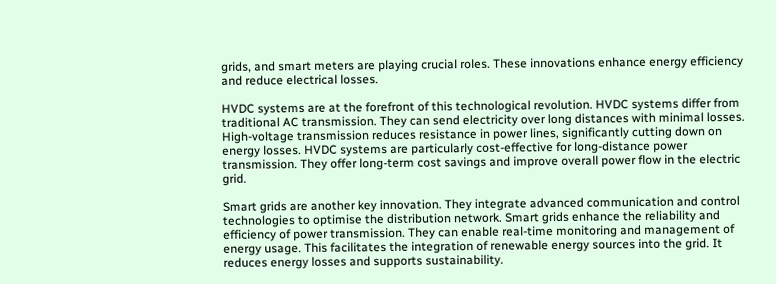grids, and smart meters are playing crucial roles. These innovations enhance energy efficiency and reduce electrical losses.

HVDC systems are at the forefront of this technological revolution. HVDC systems differ from traditional AC transmission. They can send electricity over long distances with minimal losses. High-voltage transmission reduces resistance in power lines, significantly cutting down on energy losses. HVDC systems are particularly cost-effective for long-distance power transmission. They offer long-term cost savings and improve overall power flow in the electric grid.

Smart grids are another key innovation. They integrate advanced communication and control technologies to optimise the distribution network. Smart grids enhance the reliability and efficiency of power transmission. They can enable real-time monitoring and management of energy usage. This facilitates the integration of renewable energy sources into the grid. It reduces energy losses and supports sustainability.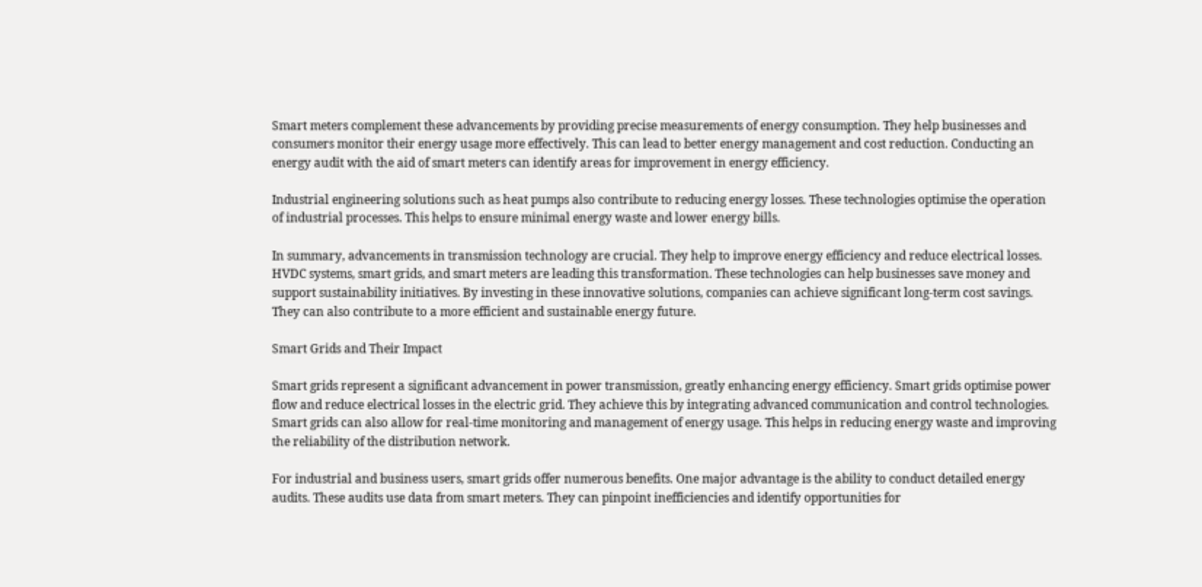Smart meters complement these advancements by providing precise measurements of energy consumption. They help businesses and consumers monitor their energy usage more effectively. This can lead to better energy management and cost reduction. Conducting an energy audit with the aid of smart meters can identify areas for improvement in energy efficiency.

Industrial engineering solutions such as heat pumps also contribute to reducing energy losses. These technologies optimise the operation of industrial processes. This helps to ensure minimal energy waste and lower energy bills.

In summary, advancements in transmission technology are crucial. They help to improve energy efficiency and reduce electrical losses. HVDC systems, smart grids, and smart meters are leading this transformation. These technologies can help businesses save money and support sustainability initiatives. By investing in these innovative solutions, companies can achieve significant long-term cost savings. They can also contribute to a more efficient and sustainable energy future.

Smart Grids and Their Impact

Smart grids represent a significant advancement in power transmission, greatly enhancing energy efficiency. Smart grids optimise power flow and reduce electrical losses in the electric grid. They achieve this by integrating advanced communication and control technologies. Smart grids can also allow for real-time monitoring and management of energy usage. This helps in reducing energy waste and improving the reliability of the distribution network.

For industrial and business users, smart grids offer numerous benefits. One major advantage is the ability to conduct detailed energy audits. These audits use data from smart meters. They can pinpoint inefficiencies and identify opportunities for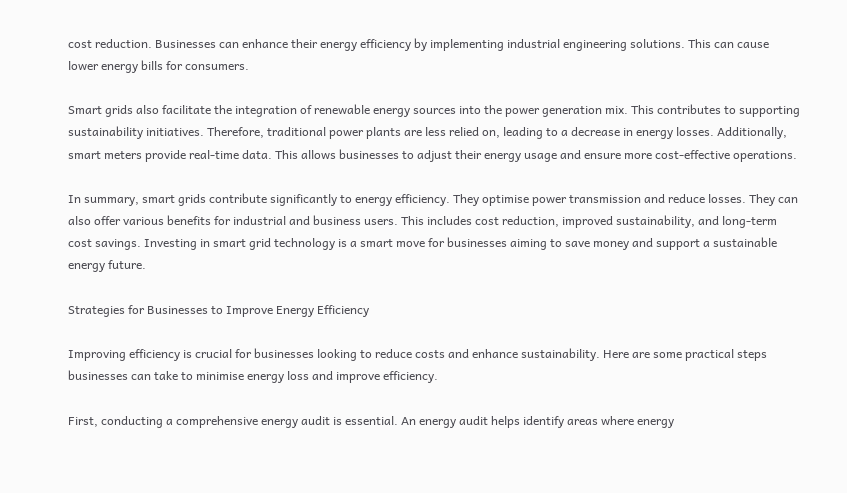cost reduction. Businesses can enhance their energy efficiency by implementing industrial engineering solutions. This can cause lower energy bills for consumers.

Smart grids also facilitate the integration of renewable energy sources into the power generation mix. This contributes to supporting sustainability initiatives. Therefore, traditional power plants are less relied on, leading to a decrease in energy losses. Additionally, smart meters provide real-time data. This allows businesses to adjust their energy usage and ensure more cost-effective operations.

In summary, smart grids contribute significantly to energy efficiency. They optimise power transmission and reduce losses. They can also offer various benefits for industrial and business users. This includes cost reduction, improved sustainability, and long-term cost savings. Investing in smart grid technology is a smart move for businesses aiming to save money and support a sustainable energy future.

Strategies for Businesses to Improve Energy Efficiency

Improving efficiency is crucial for businesses looking to reduce costs and enhance sustainability. Here are some practical steps businesses can take to minimise energy loss and improve efficiency.

First, conducting a comprehensive energy audit is essential. An energy audit helps identify areas where energy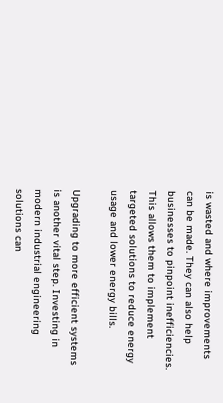is wasted and where improvements can be made. They can also help businesses to pinpoint inefficiencies. This allows them to implement targeted solutions to reduce energy usage and lower energy bills.

Upgrading to more efficient systems is another vital step. Investing in modern industrial engineering solutions can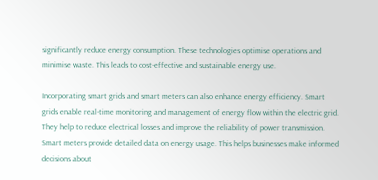significantly reduce energy consumption. These technologies optimise operations and minimise waste. This leads to cost-effective and sustainable energy use.

Incorporating smart grids and smart meters can also enhance energy efficiency. Smart grids enable real-time monitoring and management of energy flow within the electric grid. They help to reduce electrical losses and improve the reliability of power transmission. Smart meters provide detailed data on energy usage. This helps businesses make informed decisions about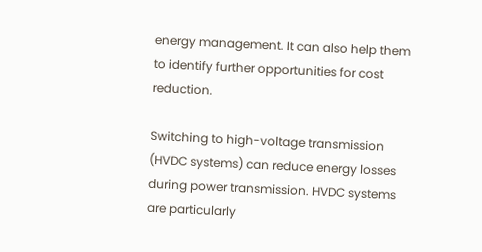energy management. It can also help them to identify further opportunities for cost reduction.

Switching to high-voltage transmission (HVDC systems) can reduce energy losses during power transmission. HVDC systems are particularly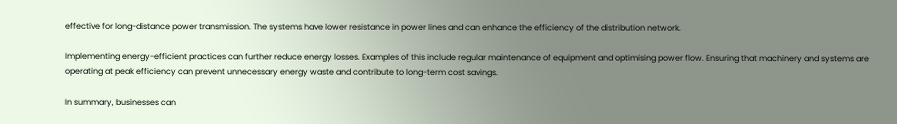effective for long-distance power transmission. The systems have lower resistance in power lines and can enhance the efficiency of the distribution network.

Implementing energy-efficient practices can further reduce energy losses. Examples of this include regular maintenance of equipment and optimising power flow. Ensuring that machinery and systems are operating at peak efficiency can prevent unnecessary energy waste and contribute to long-term cost savings.

In summary, businesses can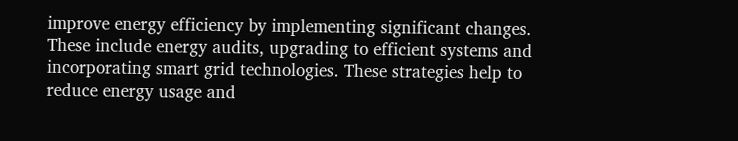improve energy efficiency by implementing significant changes. These include energy audits, upgrading to efficient systems and incorporating smart grid technologies. These strategies help to reduce energy usage and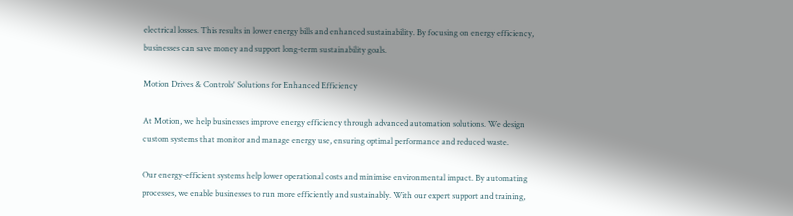electrical losses. This results in lower energy bills and enhanced sustainability. By focusing on energy efficiency, businesses can save money and support long-term sustainability goals.

Motion Drives & Controls' Solutions for Enhanced Efficiency

At Motion, we help businesses improve energy efficiency through advanced automation solutions. We design custom systems that monitor and manage energy use, ensuring optimal performance and reduced waste.

Our energy-efficient systems help lower operational costs and minimise environmental impact. By automating processes, we enable businesses to run more efficiently and sustainably. With our expert support and training,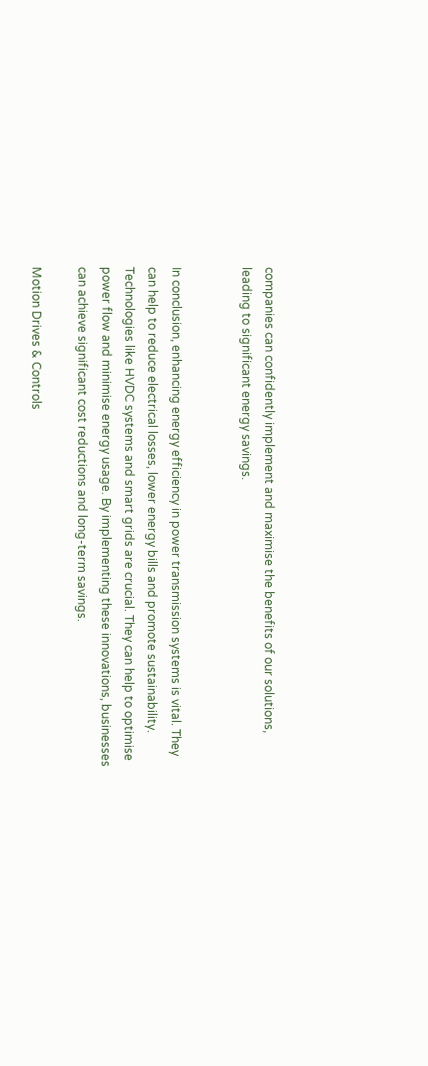companies can confidently implement and maximise the benefits of our solutions, leading to significant energy savings.


In conclusion, enhancing energy efficiency in power transmission systems is vital. They can help to reduce electrical losses, lower energy bills and promote sustainability. Technologies like HVDC systems and smart grids are crucial. They can help to optimise power flow and minimise energy usage. By implementing these innovations, businesses can achieve significant cost reductions and long-term savings.

Motion Drives & Controls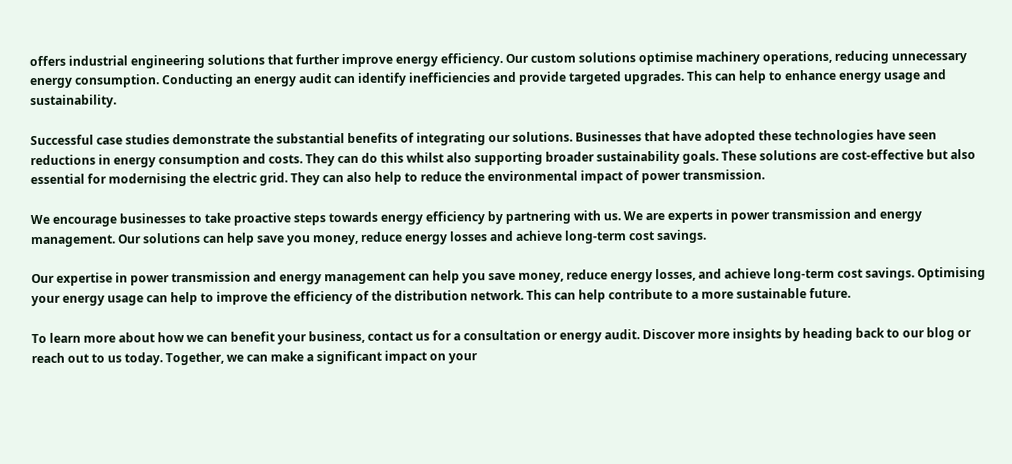offers industrial engineering solutions that further improve energy efficiency. Our custom solutions optimise machinery operations, reducing unnecessary energy consumption. Conducting an energy audit can identify inefficiencies and provide targeted upgrades. This can help to enhance energy usage and sustainability.

Successful case studies demonstrate the substantial benefits of integrating our solutions. Businesses that have adopted these technologies have seen reductions in energy consumption and costs. They can do this whilst also supporting broader sustainability goals. These solutions are cost-effective but also essential for modernising the electric grid. They can also help to reduce the environmental impact of power transmission.

We encourage businesses to take proactive steps towards energy efficiency by partnering with us. We are experts in power transmission and energy management. Our solutions can help save you money, reduce energy losses and achieve long-term cost savings.

Our expertise in power transmission and energy management can help you save money, reduce energy losses, and achieve long-term cost savings. Optimising your energy usage can help to improve the efficiency of the distribution network. This can help contribute to a more sustainable future.

To learn more about how we can benefit your business, contact us for a consultation or energy audit. Discover more insights by heading back to our blog or reach out to us today. Together, we can make a significant impact on your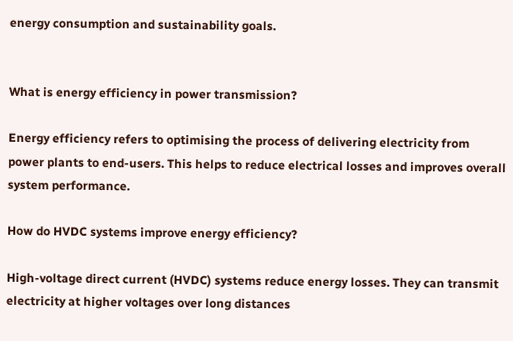energy consumption and sustainability goals.


What is energy efficiency in power transmission?

Energy efficiency refers to optimising the process of delivering electricity from power plants to end-users. This helps to reduce electrical losses and improves overall system performance.

How do HVDC systems improve energy efficiency?

High-voltage direct current (HVDC) systems reduce energy losses. They can transmit electricity at higher voltages over long distances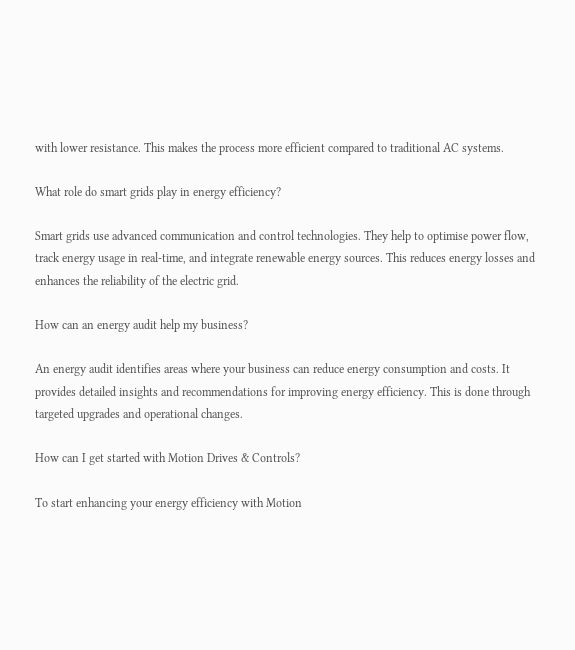with lower resistance. This makes the process more efficient compared to traditional AC systems.

What role do smart grids play in energy efficiency?

Smart grids use advanced communication and control technologies. They help to optimise power flow, track energy usage in real-time, and integrate renewable energy sources. This reduces energy losses and enhances the reliability of the electric grid.

How can an energy audit help my business?

An energy audit identifies areas where your business can reduce energy consumption and costs. It provides detailed insights and recommendations for improving energy efficiency. This is done through targeted upgrades and operational changes.

How can I get started with Motion Drives & Controls?

To start enhancing your energy efficiency with Motion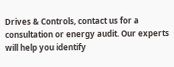Drives & Controls, contact us for a consultation or energy audit. Our experts will help you identify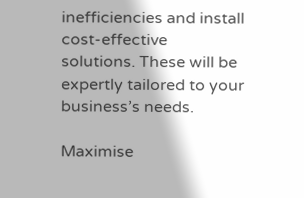inefficiencies and install cost-effective solutions. These will be expertly tailored to your business’s needs.

Maximise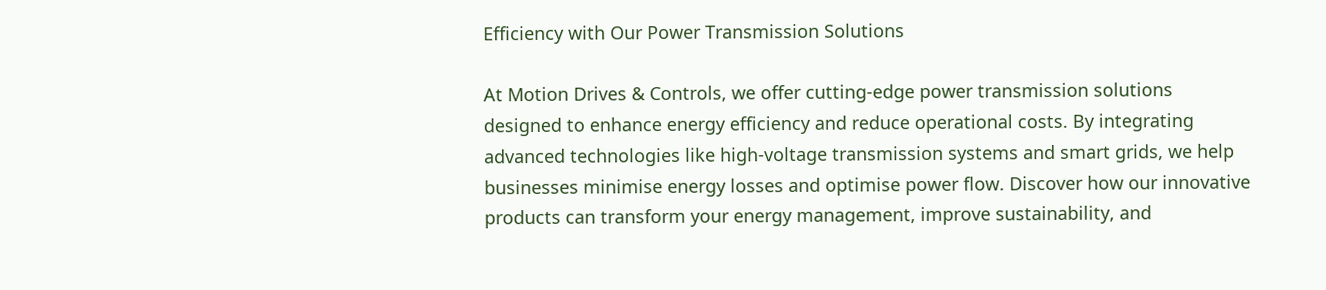Efficiency with Our Power Transmission Solutions

At Motion Drives & Controls, we offer cutting-edge power transmission solutions designed to enhance energy efficiency and reduce operational costs. By integrating advanced technologies like high-voltage transmission systems and smart grids, we help businesses minimise energy losses and optimise power flow. Discover how our innovative products can transform your energy management, improve sustainability, and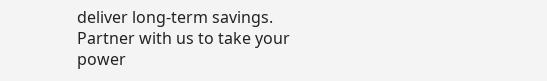deliver long-term savings. Partner with us to take your power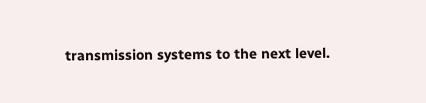transmission systems to the next level.